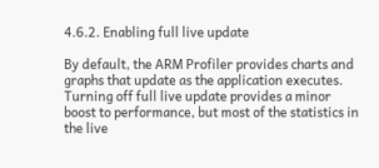4.6.2. Enabling full live update

By default, the ARM Profiler provides charts and graphs that update as the application executes. Turning off full live update provides a minor boost to performance, but most of the statistics in the live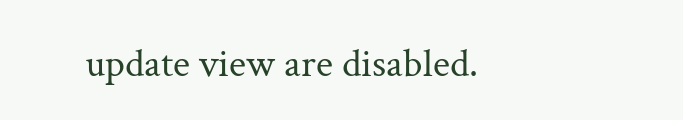update view are disabled.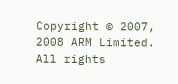Copyright © 2007, 2008 ARM Limited. All rights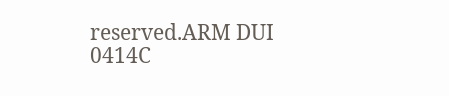reserved.ARM DUI 0414C